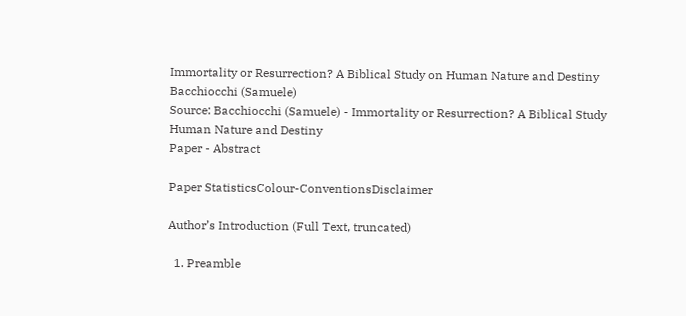Immortality or Resurrection? A Biblical Study on Human Nature and Destiny
Bacchiocchi (Samuele)
Source: Bacchiocchi (Samuele) - Immortality or Resurrection? A Biblical Study Human Nature and Destiny
Paper - Abstract

Paper StatisticsColour-ConventionsDisclaimer

Author’s Introduction (Full Text, truncated)

  1. Preamble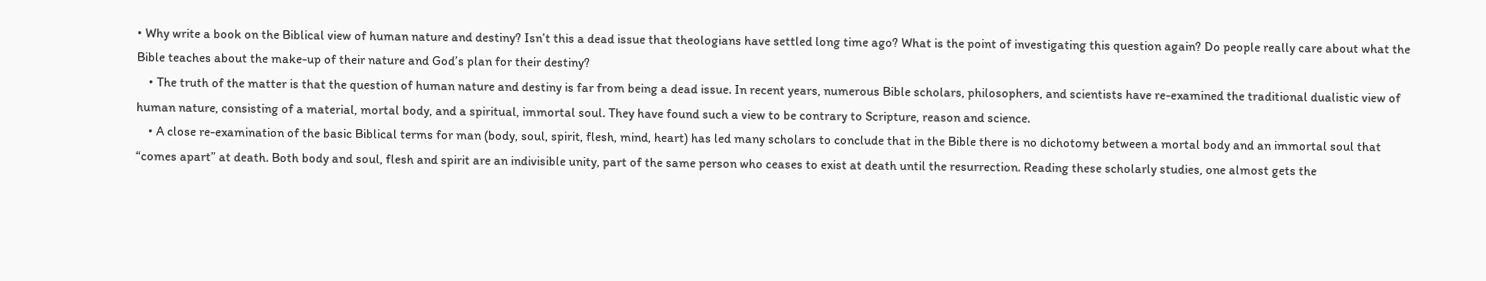• Why write a book on the Biblical view of human nature and destiny? Isn’t this a dead issue that theologians have settled long time ago? What is the point of investigating this question again? Do people really care about what the Bible teaches about the make-up of their nature and God’s plan for their destiny?
    • The truth of the matter is that the question of human nature and destiny is far from being a dead issue. In recent years, numerous Bible scholars, philosophers, and scientists have re-examined the traditional dualistic view of human nature, consisting of a material, mortal body, and a spiritual, immortal soul. They have found such a view to be contrary to Scripture, reason and science.
    • A close re-examination of the basic Biblical terms for man (body, soul, spirit, flesh, mind, heart) has led many scholars to conclude that in the Bible there is no dichotomy between a mortal body and an immortal soul that “comes apart” at death. Both body and soul, flesh and spirit are an indivisible unity, part of the same person who ceases to exist at death until the resurrection. Reading these scholarly studies, one almost gets the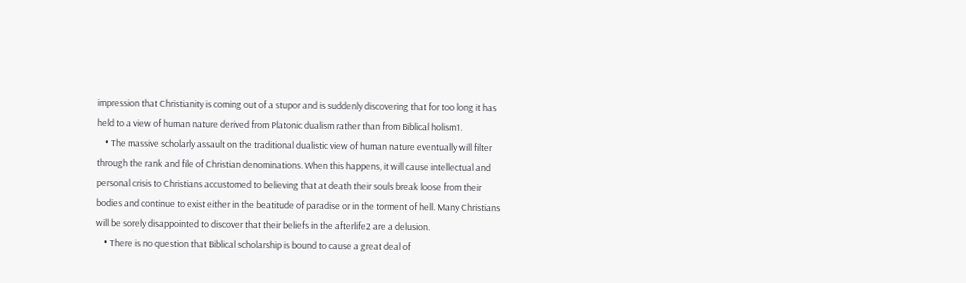impression that Christianity is coming out of a stupor and is suddenly discovering that for too long it has held to a view of human nature derived from Platonic dualism rather than from Biblical holism1.
    • The massive scholarly assault on the traditional dualistic view of human nature eventually will filter through the rank and file of Christian denominations. When this happens, it will cause intellectual and personal crisis to Christians accustomed to believing that at death their souls break loose from their bodies and continue to exist either in the beatitude of paradise or in the torment of hell. Many Christians will be sorely disappointed to discover that their beliefs in the afterlife2 are a delusion.
    • There is no question that Biblical scholarship is bound to cause a great deal of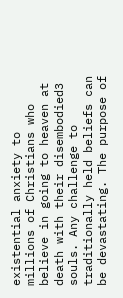existential anxiety to millions of Christians who believe in going to heaven at death with their disembodied3 souls. Any challenge to traditionally held beliefs can be devastating. The purpose of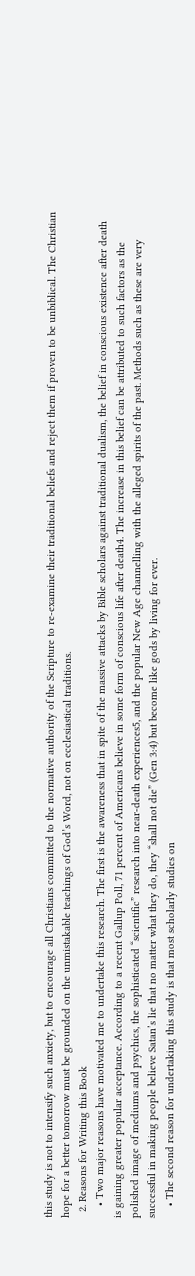this study is not to intensify such anxiety, but to encourage all Christians committed to the normative authority of the Scripture to re-examine their traditional beliefs and reject them if proven to be unbiblical. The Christian hope for a better tomorrow must be grounded on the unmistakable teachings of God’s Word, not on ecclesiastical traditions.
  2. Reasons for Writing this Book
    • Two major reasons have motivated me to undertake this research. The first is the awareness that in spite of the massive attacks by Bible scholars against traditional dualism, the belief in conscious existence after death is gaining greater popular acceptance. According to a recent Gallup Poll, 71 percent of Americans believe in some form of conscious life after death4. The increase in this belief can be attributed to such factors as the polished image of mediums and psychics, the sophisticated “scientific” research into near-death experiences5, and the popular New Age channelling with the alleged spirits of the past. Methods such as these are very successful in making people believe Satan’s lie that no matter what they do, they “shall not die” (Gen 3:4) but become like gods by living for ever.
    • The second reason for undertaking this study is that most scholarly studies on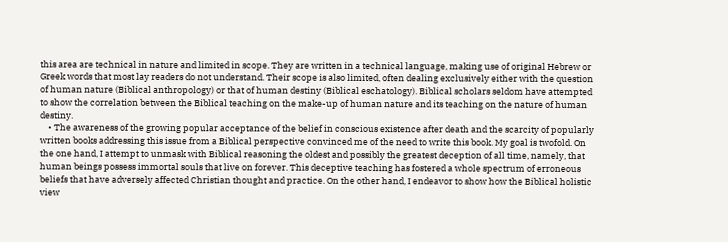this area are technical in nature and limited in scope. They are written in a technical language, making use of original Hebrew or Greek words that most lay readers do not understand. Their scope is also limited, often dealing exclusively either with the question of human nature (Biblical anthropology) or that of human destiny (Biblical eschatology). Biblical scholars seldom have attempted to show the correlation between the Biblical teaching on the make-up of human nature and its teaching on the nature of human destiny.
    • The awareness of the growing popular acceptance of the belief in conscious existence after death and the scarcity of popularly written books addressing this issue from a Biblical perspective convinced me of the need to write this book. My goal is twofold. On the one hand, I attempt to unmask with Biblical reasoning the oldest and possibly the greatest deception of all time, namely, that human beings possess immortal souls that live on forever. This deceptive teaching has fostered a whole spectrum of erroneous beliefs that have adversely affected Christian thought and practice. On the other hand, I endeavor to show how the Biblical holistic view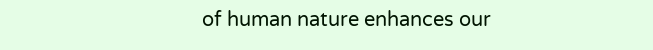of human nature enhances our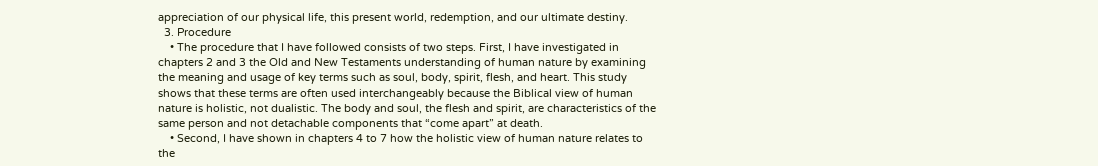appreciation of our physical life, this present world, redemption, and our ultimate destiny.
  3. Procedure
    • The procedure that I have followed consists of two steps. First, I have investigated in chapters 2 and 3 the Old and New Testaments understanding of human nature by examining the meaning and usage of key terms such as soul, body, spirit, flesh, and heart. This study shows that these terms are often used interchangeably because the Biblical view of human nature is holistic, not dualistic. The body and soul, the flesh and spirit, are characteristics of the same person and not detachable components that “come apart” at death.
    • Second, I have shown in chapters 4 to 7 how the holistic view of human nature relates to the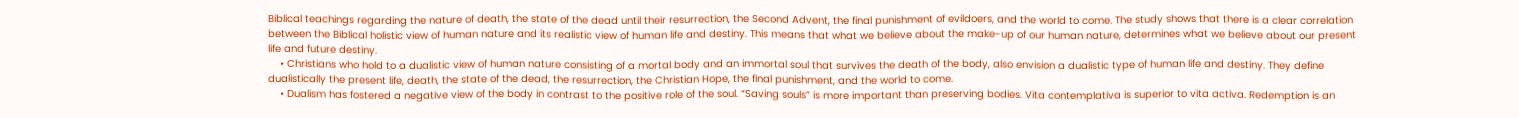Biblical teachings regarding the nature of death, the state of the dead until their resurrection, the Second Advent, the final punishment of evildoers, and the world to come. The study shows that there is a clear correlation between the Biblical holistic view of human nature and its realistic view of human life and destiny. This means that what we believe about the make-up of our human nature, determines what we believe about our present life and future destiny.
    • Christians who hold to a dualistic view of human nature consisting of a mortal body and an immortal soul that survives the death of the body, also envision a dualistic type of human life and destiny. They define dualistically the present life, death, the state of the dead, the resurrection, the Christian Hope, the final punishment, and the world to come.
    • Dualism has fostered a negative view of the body in contrast to the positive role of the soul. “Saving souls” is more important than preserving bodies. Vita contemplativa is superior to vita activa. Redemption is an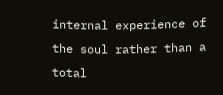internal experience of the soul rather than a total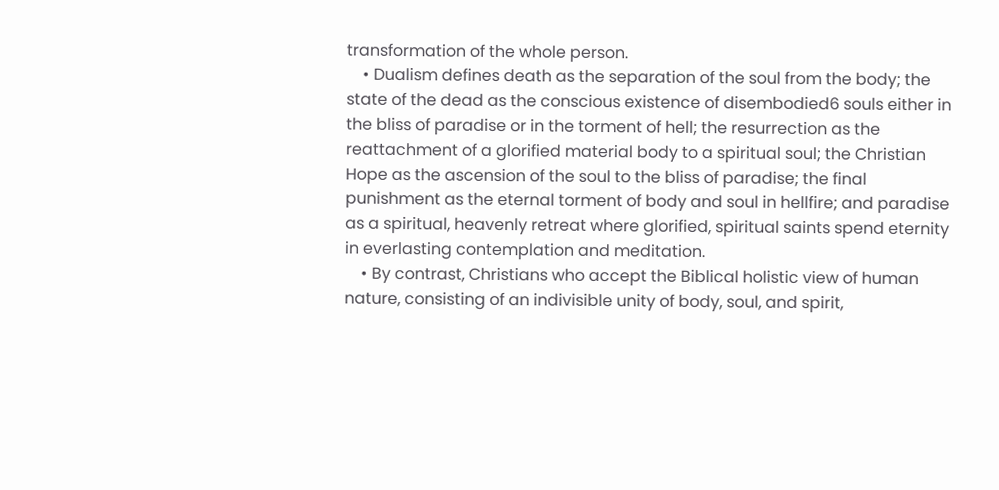transformation of the whole person.
    • Dualism defines death as the separation of the soul from the body; the state of the dead as the conscious existence of disembodied6 souls either in the bliss of paradise or in the torment of hell; the resurrection as the reattachment of a glorified material body to a spiritual soul; the Christian Hope as the ascension of the soul to the bliss of paradise; the final punishment as the eternal torment of body and soul in hellfire; and paradise as a spiritual, heavenly retreat where glorified, spiritual saints spend eternity in everlasting contemplation and meditation.
    • By contrast, Christians who accept the Biblical holistic view of human nature, consisting of an indivisible unity of body, soul, and spirit,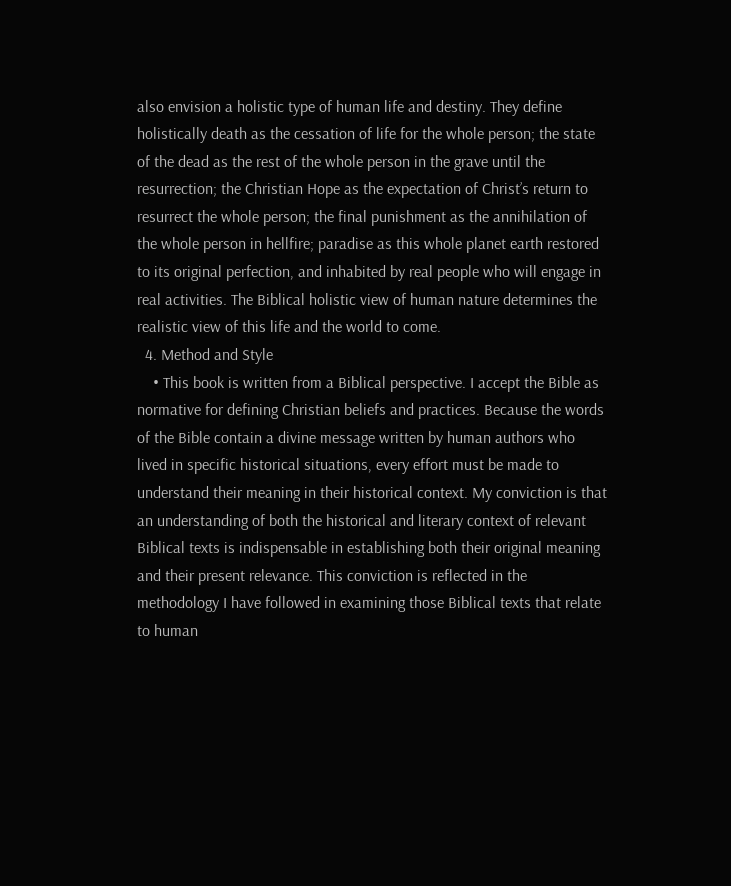also envision a holistic type of human life and destiny. They define holistically death as the cessation of life for the whole person; the state of the dead as the rest of the whole person in the grave until the resurrection; the Christian Hope as the expectation of Christ’s return to resurrect the whole person; the final punishment as the annihilation of the whole person in hellfire; paradise as this whole planet earth restored to its original perfection, and inhabited by real people who will engage in real activities. The Biblical holistic view of human nature determines the realistic view of this life and the world to come.
  4. Method and Style
    • This book is written from a Biblical perspective. I accept the Bible as normative for defining Christian beliefs and practices. Because the words of the Bible contain a divine message written by human authors who lived in specific historical situations, every effort must be made to understand their meaning in their historical context. My conviction is that an understanding of both the historical and literary context of relevant Biblical texts is indispensable in establishing both their original meaning and their present relevance. This conviction is reflected in the methodology I have followed in examining those Biblical texts that relate to human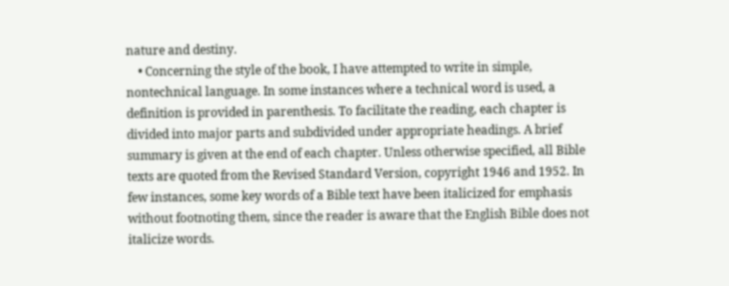nature and destiny.
    • Concerning the style of the book, I have attempted to write in simple, nontechnical language. In some instances where a technical word is used, a definition is provided in parenthesis. To facilitate the reading, each chapter is divided into major parts and subdivided under appropriate headings. A brief summary is given at the end of each chapter. Unless otherwise specified, all Bible texts are quoted from the Revised Standard Version, copyright 1946 and 1952. In few instances, some key words of a Bible text have been italicized for emphasis without footnoting them, since the reader is aware that the English Bible does not italicize words.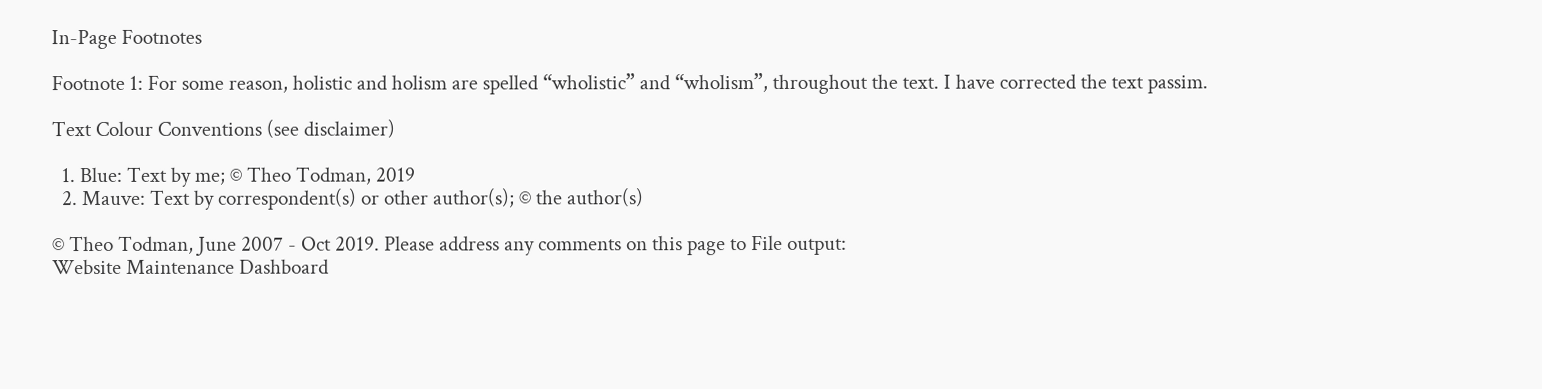In-Page Footnotes

Footnote 1: For some reason, holistic and holism are spelled “wholistic” and “wholism”, throughout the text. I have corrected the text passim.

Text Colour Conventions (see disclaimer)

  1. Blue: Text by me; © Theo Todman, 2019
  2. Mauve: Text by correspondent(s) or other author(s); © the author(s)

© Theo Todman, June 2007 - Oct 2019. Please address any comments on this page to File output:
Website Maintenance Dashboard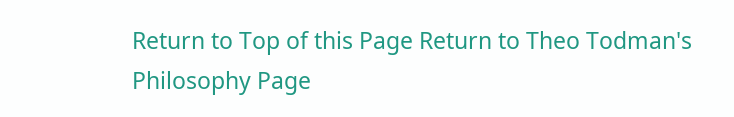Return to Top of this Page Return to Theo Todman's Philosophy Page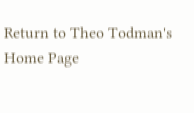Return to Theo Todman's Home Page